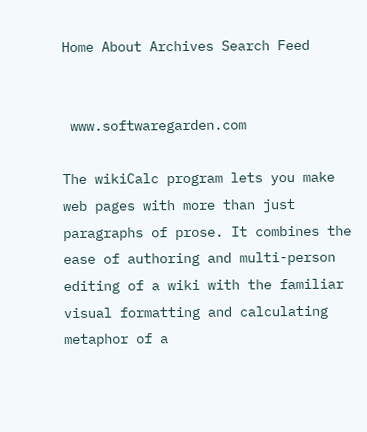Home About Archives Search Feed


 www.softwaregarden.com

The wikiCalc program lets you make web pages with more than just paragraphs of prose. It combines the ease of authoring and multi-person editing of a wiki with the familiar visual formatting and calculating metaphor of a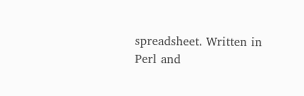spreadsheet. Written in Perl and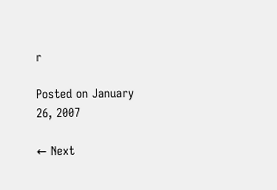r

Posted on January 26, 2007

← Next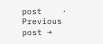post    ·    Previous post →